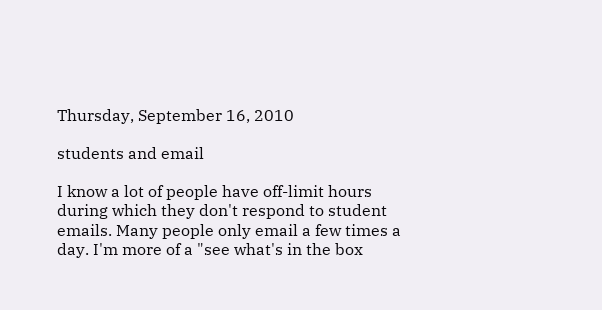Thursday, September 16, 2010

students and email

I know a lot of people have off-limit hours during which they don't respond to student emails. Many people only email a few times a day. I'm more of a "see what's in the box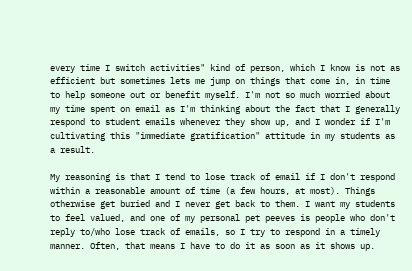every time I switch activities" kind of person, which I know is not as efficient but sometimes lets me jump on things that come in, in time to help someone out or benefit myself. I'm not so much worried about my time spent on email as I'm thinking about the fact that I generally respond to student emails whenever they show up, and I wonder if I'm cultivating this "immediate gratification" attitude in my students as a result.

My reasoning is that I tend to lose track of email if I don't respond within a reasonable amount of time (a few hours, at most). Things otherwise get buried and I never get back to them. I want my students to feel valued, and one of my personal pet peeves is people who don't reply to/who lose track of emails, so I try to respond in a timely manner. Often, that means I have to do it as soon as it shows up.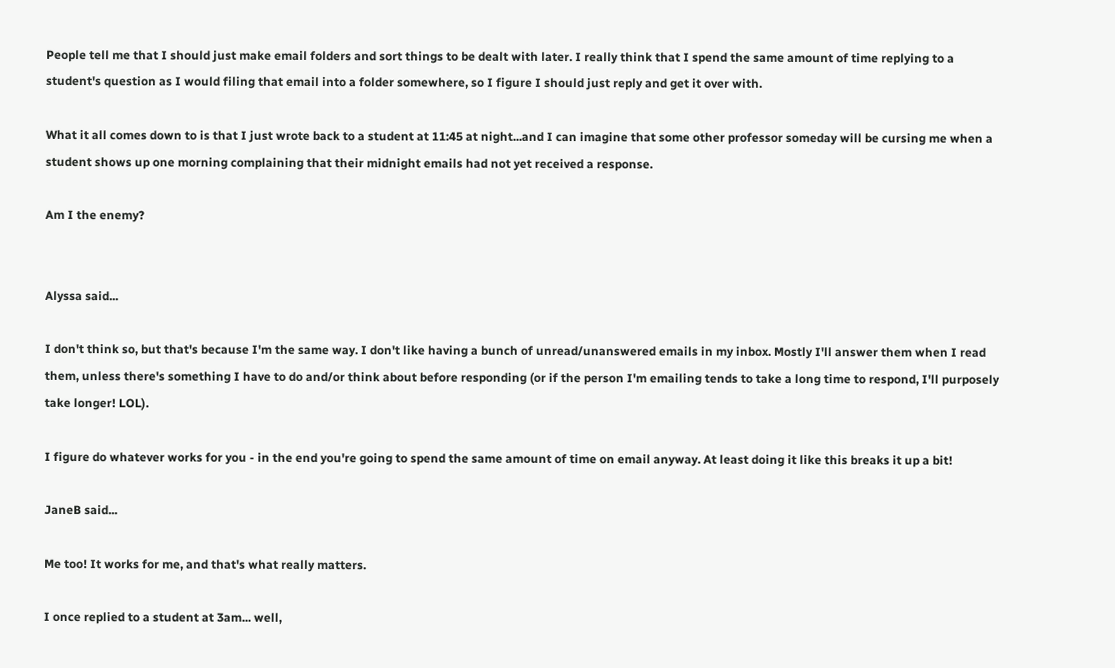People tell me that I should just make email folders and sort things to be dealt with later. I really think that I spend the same amount of time replying to a student's question as I would filing that email into a folder somewhere, so I figure I should just reply and get it over with.

What it all comes down to is that I just wrote back to a student at 11:45 at night...and I can imagine that some other professor someday will be cursing me when a student shows up one morning complaining that their midnight emails had not yet received a response.

Am I the enemy?


Alyssa said...

I don't think so, but that's because I'm the same way. I don't like having a bunch of unread/unanswered emails in my inbox. Mostly I'll answer them when I read them, unless there's something I have to do and/or think about before responding (or if the person I'm emailing tends to take a long time to respond, I'll purposely take longer! LOL).

I figure do whatever works for you - in the end you're going to spend the same amount of time on email anyway. At least doing it like this breaks it up a bit!

JaneB said...

Me too! It works for me, and that's what really matters.

I once replied to a student at 3am... well,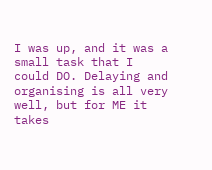I was up, and it was a small task that I could DO. Delaying and organising is all very well, but for ME it takes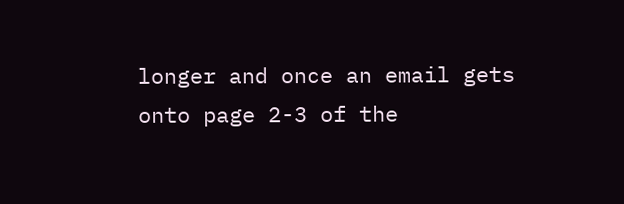longer and once an email gets onto page 2-3 of the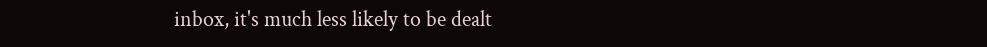inbox, it's much less likely to be dealt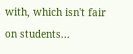with, which isn't fair on students...